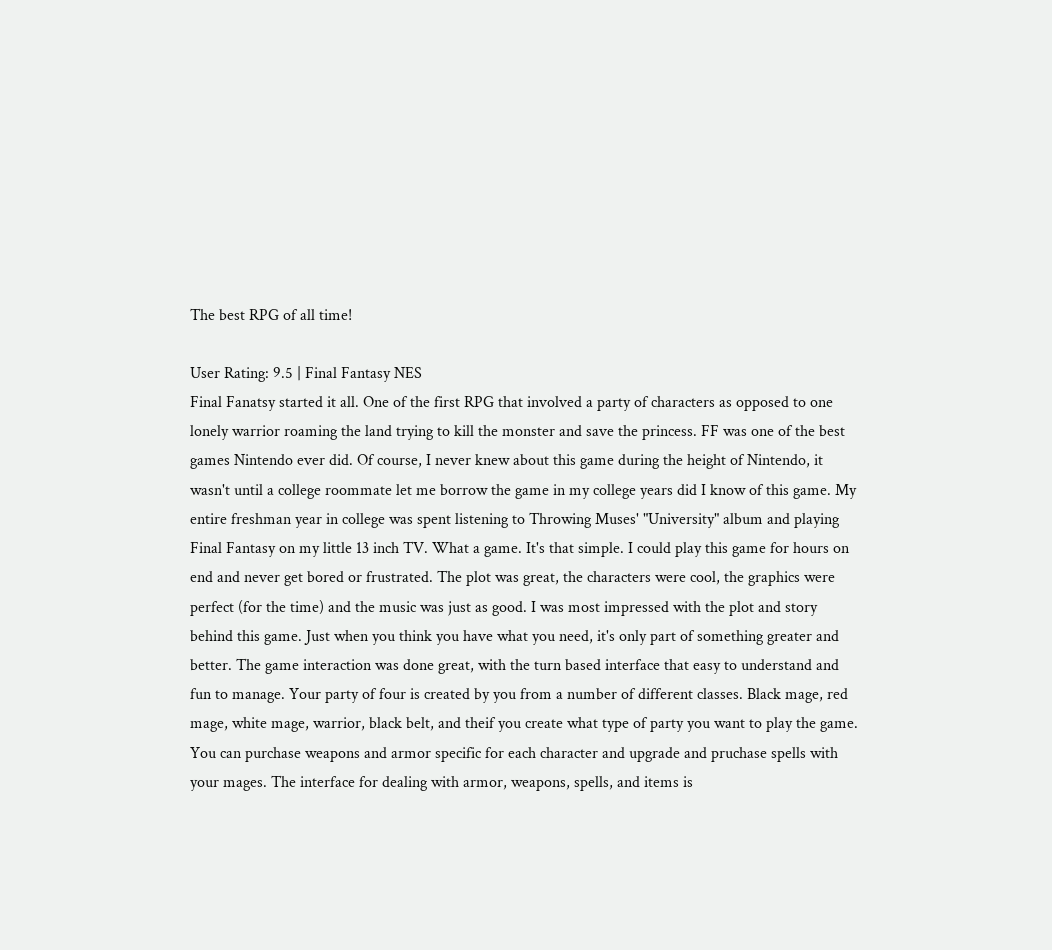The best RPG of all time!

User Rating: 9.5 | Final Fantasy NES
Final Fanatsy started it all. One of the first RPG that involved a party of characters as opposed to one lonely warrior roaming the land trying to kill the monster and save the princess. FF was one of the best games Nintendo ever did. Of course, I never knew about this game during the height of Nintendo, it wasn't until a college roommate let me borrow the game in my college years did I know of this game. My entire freshman year in college was spent listening to Throwing Muses' "University" album and playing Final Fantasy on my little 13 inch TV. What a game. It's that simple. I could play this game for hours on end and never get bored or frustrated. The plot was great, the characters were cool, the graphics were perfect (for the time) and the music was just as good. I was most impressed with the plot and story behind this game. Just when you think you have what you need, it's only part of something greater and better. The game interaction was done great, with the turn based interface that easy to understand and fun to manage. Your party of four is created by you from a number of different classes. Black mage, red mage, white mage, warrior, black belt, and theif you create what type of party you want to play the game. You can purchase weapons and armor specific for each character and upgrade and pruchase spells with your mages. The interface for dealing with armor, weapons, spells, and items is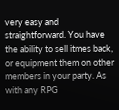very easy and straightforward. You have the ability to sell itmes back, or equipment them on other members in your party. As with any RPG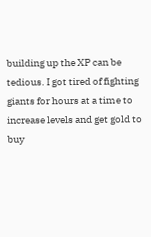building up the XP can be tedious. I got tired of fighting giants for hours at a time to increase levels and get gold to buy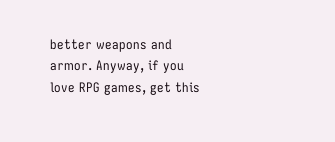better weapons and armor. Anyway, if you love RPG games, get this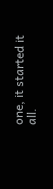one, it started it all.